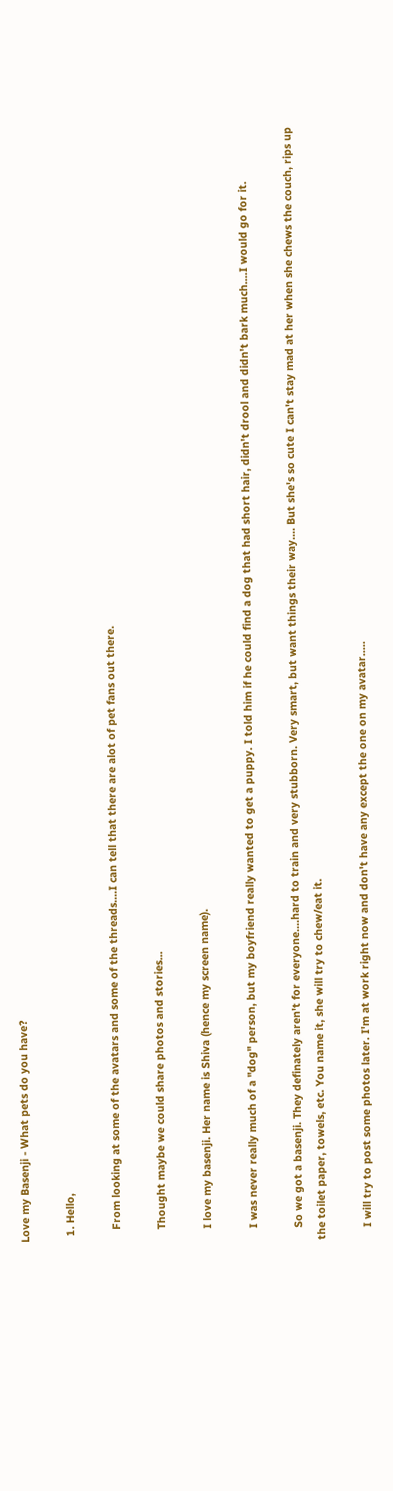Love my Basenji - What pets do you have?

  1. Hello,

    From looking at some of the avatars and some of the threads....I can tell that there are alot of pet fans out there.

    Thought maybe we could share photos and stories...

    I love my basenji. Her name is Shiva (hence my screen name).

    I was never really much of a "dog" person, but my boyfriend really wanted to get a puppy. I told him if he could find a dog that had short hair, didn't drool and didn't bark much....I would go for it.

    So we got a basenji. They definately aren't for everyone....hard to train and very stubborn. Very smart, but want things their way.... But she's so cute I can't stay mad at her when she chews the couch, rips up the toilet paper, towels, etc. You name it, she will try to chew/eat it.

    I will try to post some photos later. I'm at work right now and don't have any except the one on my avatar.....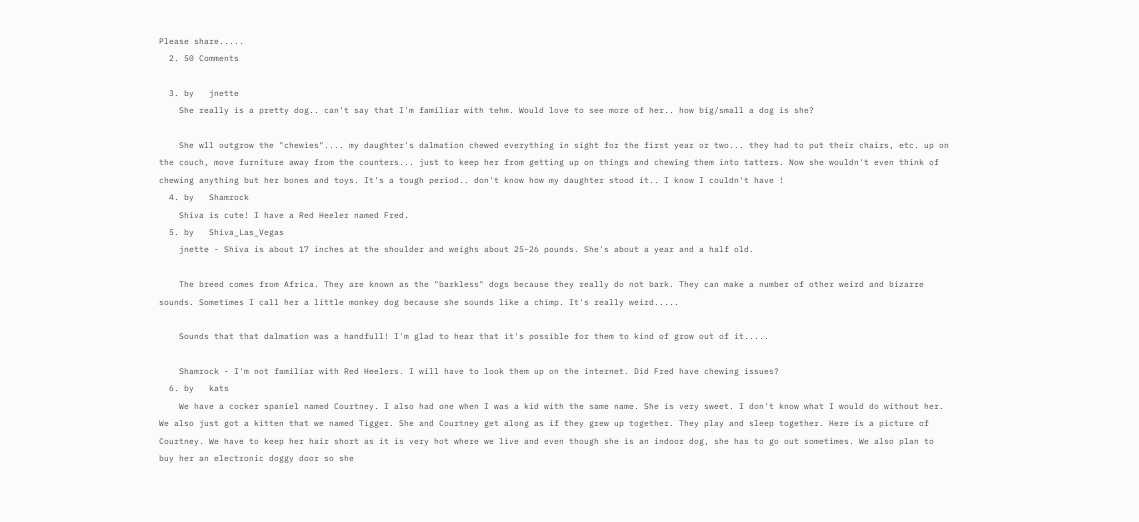Please share.....
  2. 50 Comments

  3. by   jnette
    She really is a pretty dog.. can't say that I'm familiar with tehm. Would love to see more of her.. how big/small a dog is she?

    She wll outgrow the "chewies".... my daughter's dalmation chewed everything in sight for the first year or two... they had to put their chairs, etc. up on the couch, move furniture away from the counters... just to keep her from getting up on things and chewing them into tatters. Now she wouldn't even think of chewing anything but her bones and toys. It's a tough period.. don't know how my daughter stood it.. I know I couldn't have !
  4. by   Shamrock
    Shiva is cute! I have a Red Heeler named Fred.
  5. by   Shiva_Las_Vegas
    jnette - Shiva is about 17 inches at the shoulder and weighs about 25-26 pounds. She's about a year and a half old.

    The breed comes from Africa. They are known as the "barkless" dogs because they really do not bark. They can make a number of other weird and bizarre sounds. Sometimes I call her a little monkey dog because she sounds like a chimp. It's really weird.....

    Sounds that that dalmation was a handfull! I'm glad to hear that it's possible for them to kind of grow out of it.....

    Shamrock - I'm not familiar with Red Heelers. I will have to look them up on the internet. Did Fred have chewing issues?
  6. by   kats
    We have a cocker spaniel named Courtney. I also had one when I was a kid with the same name. She is very sweet. I don't know what I would do without her. We also just got a kitten that we named Tigger. She and Courtney get along as if they grew up together. They play and sleep together. Here is a picture of Courtney. We have to keep her hair short as it is very hot where we live and even though she is an indoor dog, she has to go out sometimes. We also plan to buy her an electronic doggy door so she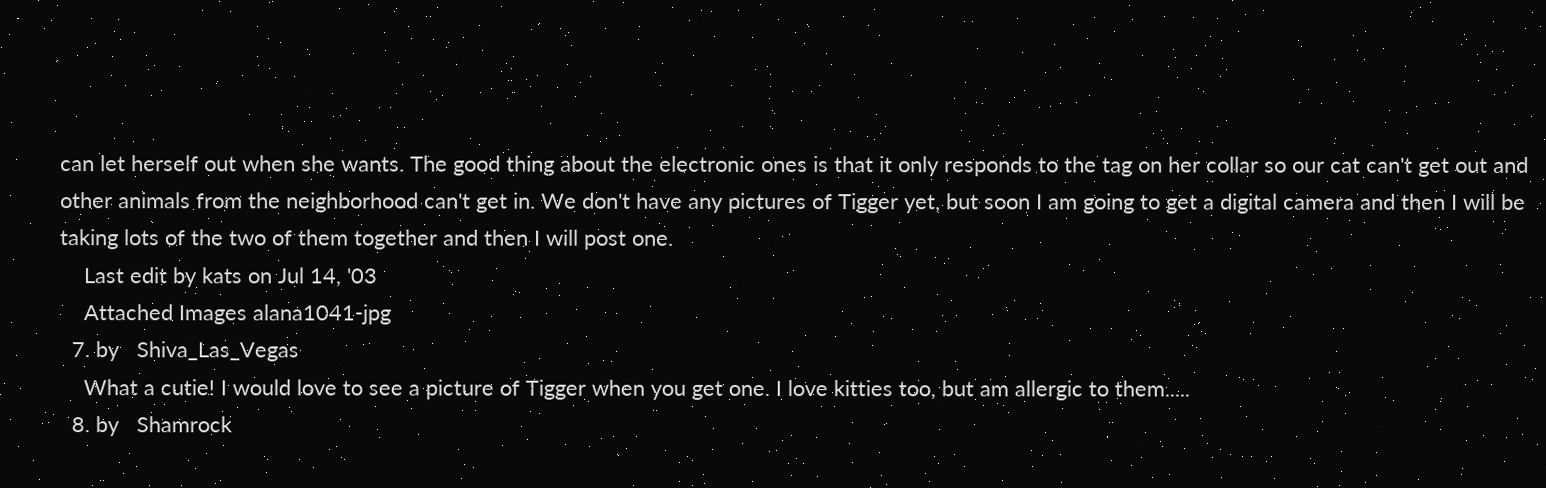can let herself out when she wants. The good thing about the electronic ones is that it only responds to the tag on her collar so our cat can't get out and other animals from the neighborhood can't get in. We don't have any pictures of Tigger yet, but soon I am going to get a digital camera and then I will be taking lots of the two of them together and then I will post one.
    Last edit by kats on Jul 14, '03
    Attached Images alana1041-jpg
  7. by   Shiva_Las_Vegas
    What a cutie! I would love to see a picture of Tigger when you get one. I love kitties too, but am allergic to them.....
  8. by   Shamrock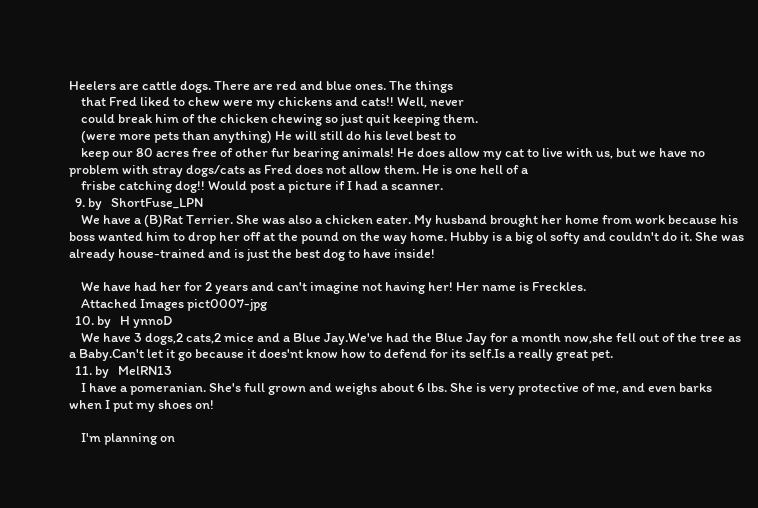Heelers are cattle dogs. There are red and blue ones. The things
    that Fred liked to chew were my chickens and cats!! Well, never
    could break him of the chicken chewing so just quit keeping them.
    (were more pets than anything) He will still do his level best to
    keep our 80 acres free of other fur bearing animals! He does allow my cat to live with us, but we have no problem with stray dogs/cats as Fred does not allow them. He is one hell of a
    frisbe catching dog!! Would post a picture if I had a scanner.
  9. by   ShortFuse_LPN
    We have a (B)Rat Terrier. She was also a chicken eater. My husband brought her home from work because his boss wanted him to drop her off at the pound on the way home. Hubby is a big ol softy and couldn't do it. She was already house-trained and is just the best dog to have inside!

    We have had her for 2 years and can't imagine not having her! Her name is Freckles.
    Attached Images pict0007-jpg
  10. by   H ynnoD
    We have 3 dogs,2 cats,2 mice and a Blue Jay.We've had the Blue Jay for a month now,she fell out of the tree as a Baby.Can't let it go because it does'nt know how to defend for its self.Is a really great pet.
  11. by   MelRN13
    I have a pomeranian. She's full grown and weighs about 6 lbs. She is very protective of me, and even barks when I put my shoes on!

    I'm planning on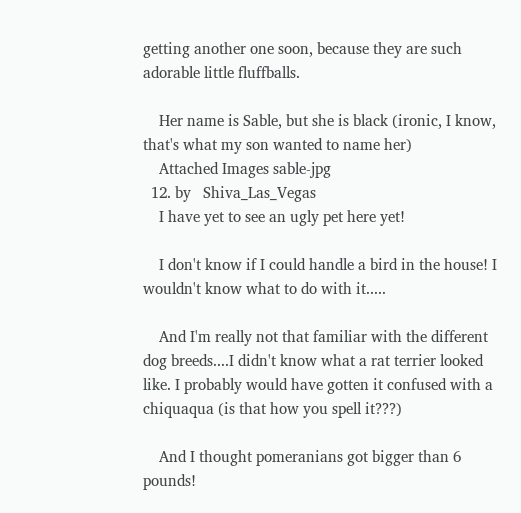getting another one soon, because they are such adorable little fluffballs.

    Her name is Sable, but she is black (ironic, I know, that's what my son wanted to name her)
    Attached Images sable-jpg
  12. by   Shiva_Las_Vegas
    I have yet to see an ugly pet here yet!

    I don't know if I could handle a bird in the house! I wouldn't know what to do with it.....

    And I'm really not that familiar with the different dog breeds....I didn't know what a rat terrier looked like. I probably would have gotten it confused with a chiquaqua (is that how you spell it???)

    And I thought pomeranians got bigger than 6 pounds!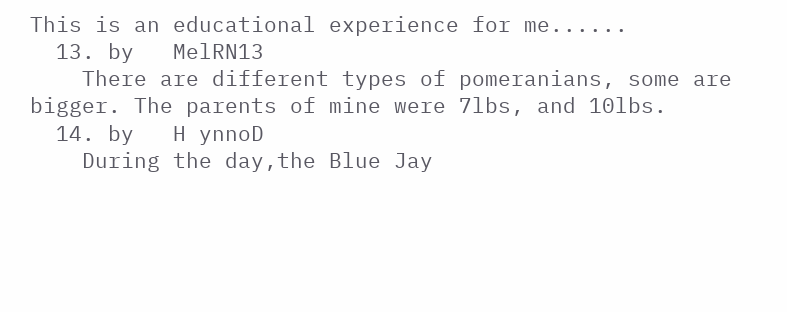This is an educational experience for me......
  13. by   MelRN13
    There are different types of pomeranians, some are bigger. The parents of mine were 7lbs, and 10lbs.
  14. by   H ynnoD
    During the day,the Blue Jay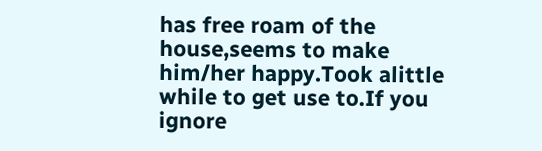has free roam of the house,seems to make him/her happy.Took alittle while to get use to.If you ignore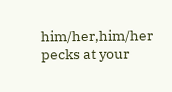him/her,him/her pecks at your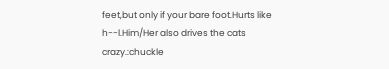feet,but only if your bare foot.Hurts like h--l.Him/Her also drives the cats crazy.:chuckle